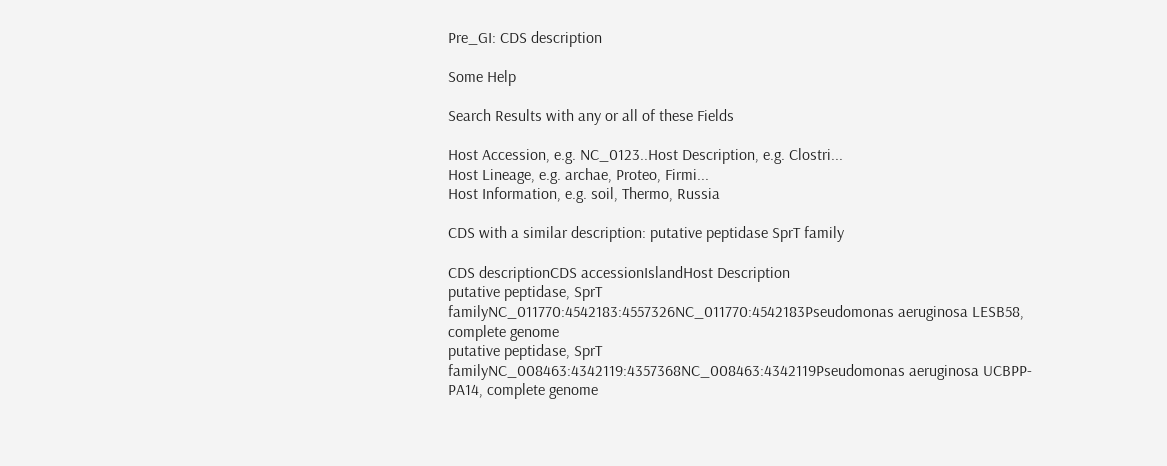Pre_GI: CDS description

Some Help

Search Results with any or all of these Fields

Host Accession, e.g. NC_0123..Host Description, e.g. Clostri...
Host Lineage, e.g. archae, Proteo, Firmi...
Host Information, e.g. soil, Thermo, Russia

CDS with a similar description: putative peptidase SprT family

CDS descriptionCDS accessionIslandHost Description
putative peptidase, SprT familyNC_011770:4542183:4557326NC_011770:4542183Pseudomonas aeruginosa LESB58, complete genome
putative peptidase, SprT familyNC_008463:4342119:4357368NC_008463:4342119Pseudomonas aeruginosa UCBPP-PA14, complete genome